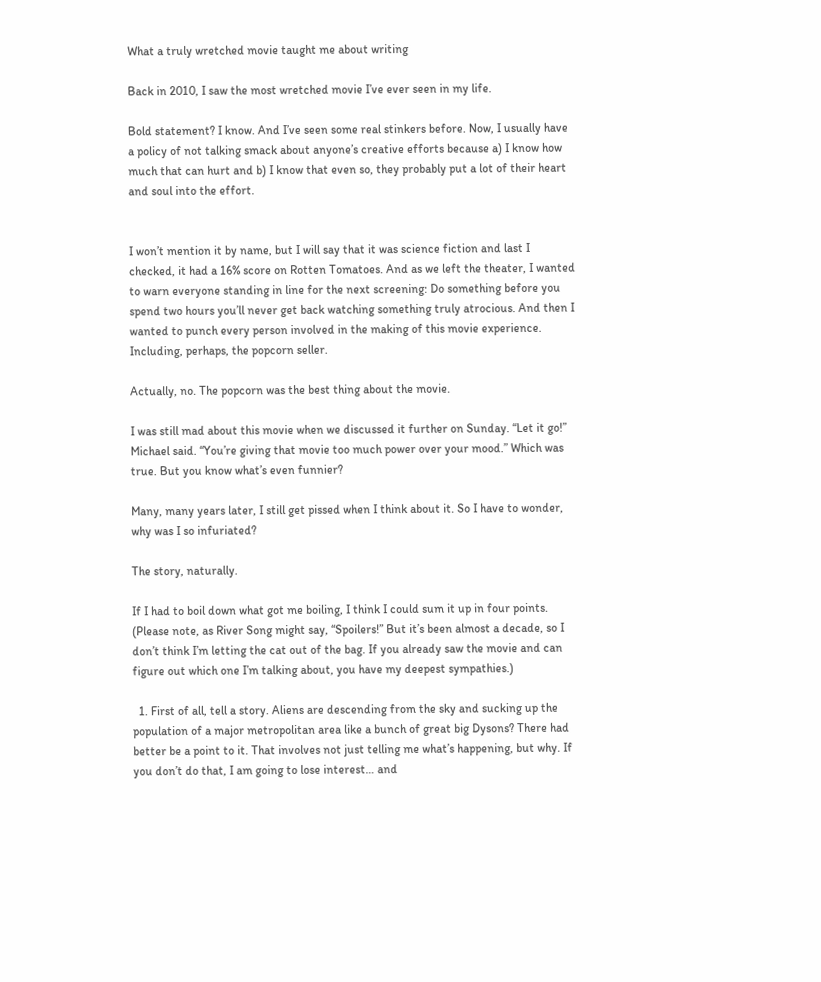What a truly wretched movie taught me about writing

Back in 2010, I saw the most wretched movie I’ve ever seen in my life.

Bold statement? I know. And I’ve seen some real stinkers before. Now, I usually have a policy of not talking smack about anyone’s creative efforts because a) I know how much that can hurt and b) I know that even so, they probably put a lot of their heart and soul into the effort.


I won’t mention it by name, but I will say that it was science fiction and last I checked, it had a 16% score on Rotten Tomatoes. And as we left the theater, I wanted to warn everyone standing in line for the next screening: Do something before you spend two hours you’ll never get back watching something truly atrocious. And then I wanted to punch every person involved in the making of this movie experience. Including, perhaps, the popcorn seller.

Actually, no. The popcorn was the best thing about the movie.

I was still mad about this movie when we discussed it further on Sunday. “Let it go!” Michael said. “You’re giving that movie too much power over your mood.” Which was true. But you know what’s even funnier?

Many, many years later, I still get pissed when I think about it. So I have to wonder, why was I so infuriated?

The story, naturally.

If I had to boil down what got me boiling, I think I could sum it up in four points. (Please note, as River Song might say, “Spoilers!” But it’s been almost a decade, so I don’t think I’m letting the cat out of the bag. If you already saw the movie and can figure out which one I’m talking about, you have my deepest sympathies.)

  1. First of all, tell a story. Aliens are descending from the sky and sucking up the population of a major metropolitan area like a bunch of great big Dysons? There had better be a point to it. That involves not just telling me what’s happening, but why. If you don’t do that, I am going to lose interest… and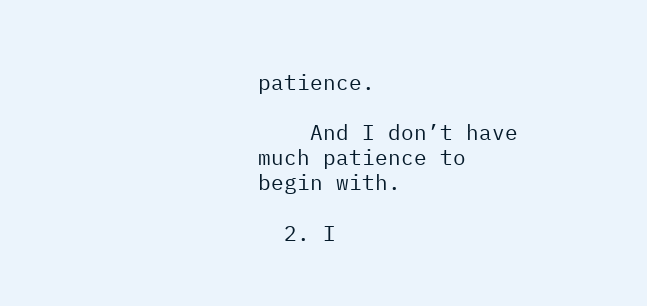patience.

    And I don’t have much patience to begin with.

  2. I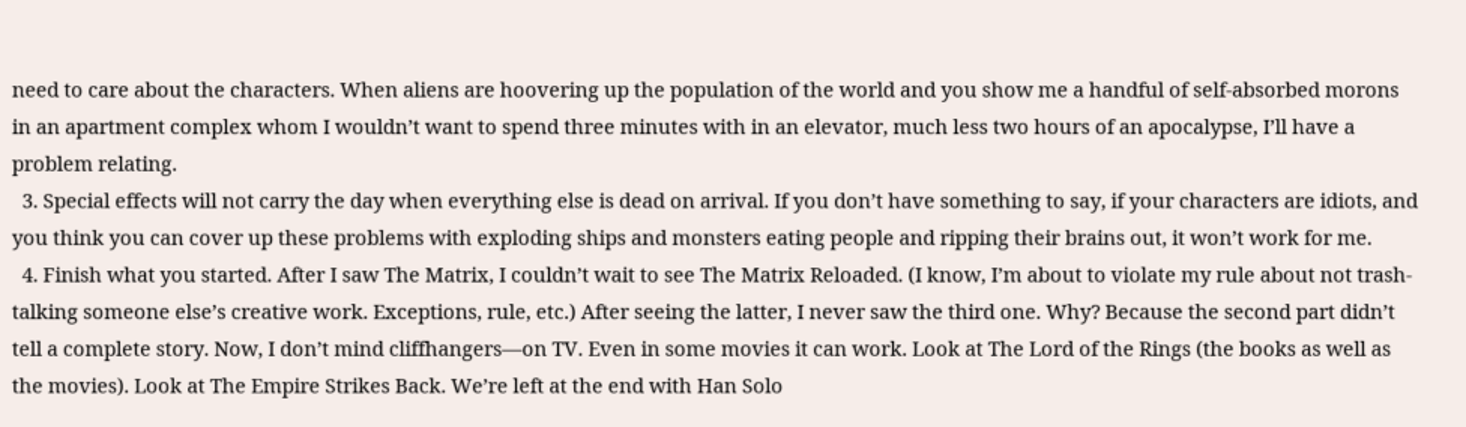need to care about the characters. When aliens are hoovering up the population of the world and you show me a handful of self-absorbed morons in an apartment complex whom I wouldn’t want to spend three minutes with in an elevator, much less two hours of an apocalypse, I’ll have a problem relating.
  3. Special effects will not carry the day when everything else is dead on arrival. If you don’t have something to say, if your characters are idiots, and you think you can cover up these problems with exploding ships and monsters eating people and ripping their brains out, it won’t work for me.
  4. Finish what you started. After I saw The Matrix, I couldn’t wait to see The Matrix Reloaded. (I know, I’m about to violate my rule about not trash-talking someone else’s creative work. Exceptions, rule, etc.) After seeing the latter, I never saw the third one. Why? Because the second part didn’t tell a complete story. Now, I don’t mind cliffhangers—on TV. Even in some movies it can work. Look at The Lord of the Rings (the books as well as the movies). Look at The Empire Strikes Back. We’re left at the end with Han Solo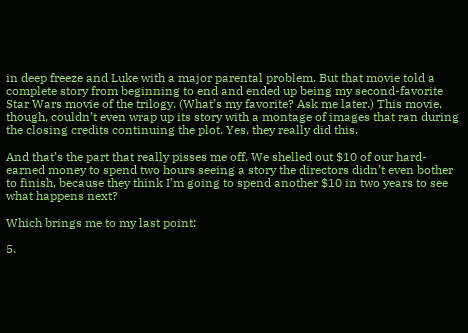in deep freeze and Luke with a major parental problem. But that movie told a complete story from beginning to end and ended up being my second-favorite Star Wars movie of the trilogy. (What’s my favorite? Ask me later.) This movie, though, couldn’t even wrap up its story with a montage of images that ran during the closing credits continuing the plot. Yes, they really did this.

And that’s the part that really pisses me off. We shelled out $10 of our hard-earned money to spend two hours seeing a story the directors didn’t even bother to finish, because they think I’m going to spend another $10 in two years to see what happens next?

Which brings me to my last point:

5.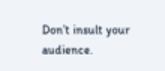Don’t insult your audience.